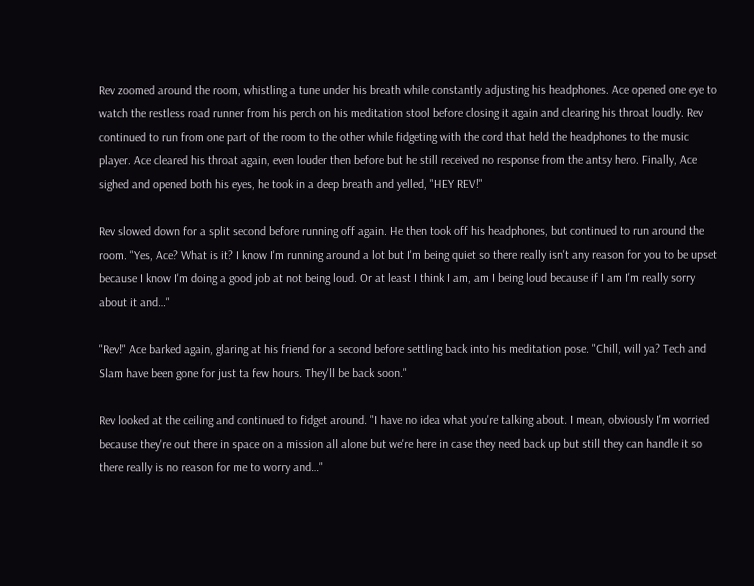Rev zoomed around the room, whistling a tune under his breath while constantly adjusting his headphones. Ace opened one eye to watch the restless road runner from his perch on his meditation stool before closing it again and clearing his throat loudly. Rev continued to run from one part of the room to the other while fidgeting with the cord that held the headphones to the music player. Ace cleared his throat again, even louder then before but he still received no response from the antsy hero. Finally, Ace sighed and opened both his eyes, he took in a deep breath and yelled, "HEY REV!"

Rev slowed down for a split second before running off again. He then took off his headphones, but continued to run around the room. "Yes, Ace? What is it? I know I'm running around a lot but I'm being quiet so there really isn't any reason for you to be upset because I know I'm doing a good job at not being loud. Or at least I think I am, am I being loud because if I am I'm really sorry about it and…"

"Rev!" Ace barked again, glaring at his friend for a second before settling back into his meditation pose. "Chill, will ya? Tech and Slam have been gone for just ta few hours. They'll be back soon."

Rev looked at the ceiling and continued to fidget around. "I have no idea what you're talking about. I mean, obviously I'm worried because they're out there in space on a mission all alone but we're here in case they need back up but still they can handle it so there really is no reason for me to worry and…"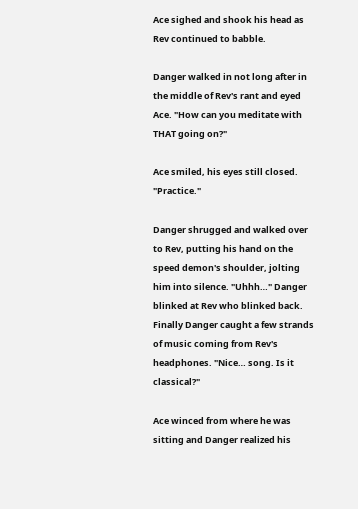Ace sighed and shook his head as Rev continued to babble.

Danger walked in not long after in the middle of Rev's rant and eyed Ace. "How can you meditate with THAT going on?"

Ace smiled, his eyes still closed. "Practice."

Danger shrugged and walked over to Rev, putting his hand on the speed demon's shoulder, jolting him into silence. "Uhhh…" Danger blinked at Rev who blinked back. Finally Danger caught a few strands of music coming from Rev's headphones. "Nice… song. Is it classical?"

Ace winced from where he was sitting and Danger realized his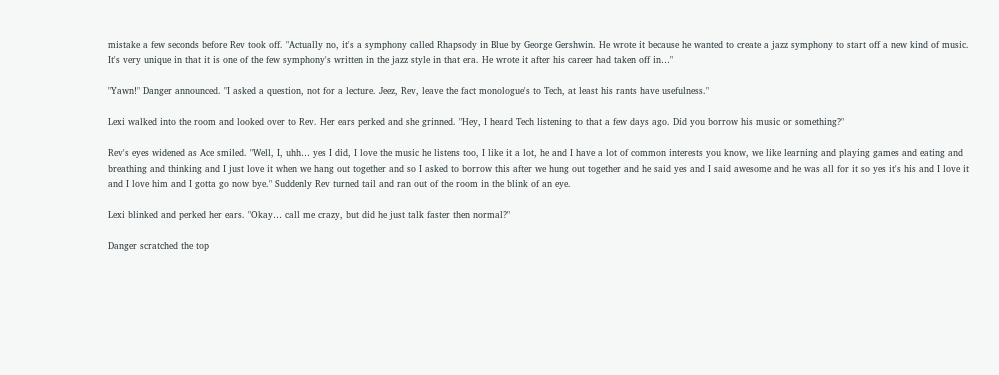mistake a few seconds before Rev took off. "Actually no, it's a symphony called Rhapsody in Blue by George Gershwin. He wrote it because he wanted to create a jazz symphony to start off a new kind of music. It's very unique in that it is one of the few symphony's written in the jazz style in that era. He wrote it after his career had taken off in…"

"Yawn!" Danger announced. "I asked a question, not for a lecture. Jeez, Rev, leave the fact monologue's to Tech, at least his rants have usefulness."

Lexi walked into the room and looked over to Rev. Her ears perked and she grinned. "Hey, I heard Tech listening to that a few days ago. Did you borrow his music or something?"

Rev's eyes widened as Ace smiled. "Well, I, uhh… yes I did, I love the music he listens too, I like it a lot, he and I have a lot of common interests you know, we like learning and playing games and eating and breathing and thinking and I just love it when we hang out together and so I asked to borrow this after we hung out together and he said yes and I said awesome and he was all for it so yes it's his and I love it and I love him and I gotta go now bye." Suddenly Rev turned tail and ran out of the room in the blink of an eye.

Lexi blinked and perked her ears. "Okay… call me crazy, but did he just talk faster then normal?"

Danger scratched the top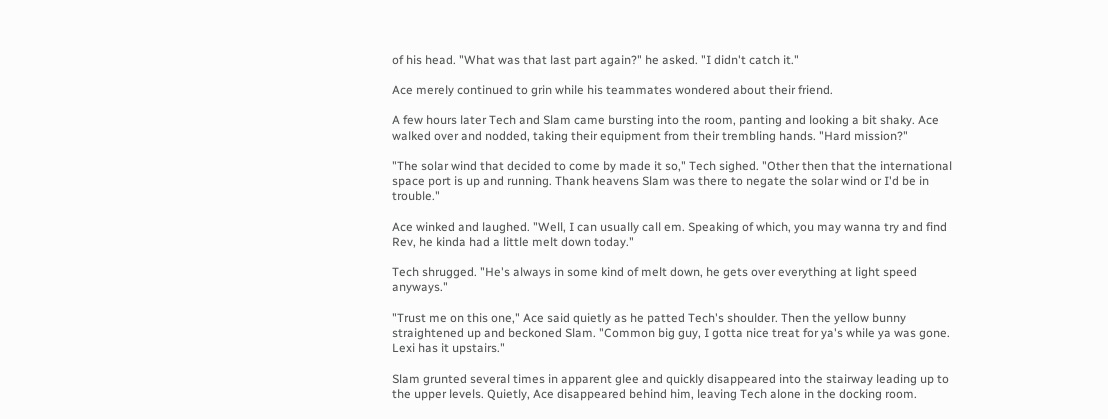of his head. "What was that last part again?" he asked. "I didn't catch it."

Ace merely continued to grin while his teammates wondered about their friend.

A few hours later Tech and Slam came bursting into the room, panting and looking a bit shaky. Ace walked over and nodded, taking their equipment from their trembling hands. "Hard mission?"

"The solar wind that decided to come by made it so," Tech sighed. "Other then that the international space port is up and running. Thank heavens Slam was there to negate the solar wind or I'd be in trouble."

Ace winked and laughed. "Well, I can usually call em. Speaking of which, you may wanna try and find Rev, he kinda had a little melt down today."

Tech shrugged. "He's always in some kind of melt down, he gets over everything at light speed anyways."

"Trust me on this one," Ace said quietly as he patted Tech's shoulder. Then the yellow bunny straightened up and beckoned Slam. "Common big guy, I gotta nice treat for ya's while ya was gone. Lexi has it upstairs."

Slam grunted several times in apparent glee and quickly disappeared into the stairway leading up to the upper levels. Quietly, Ace disappeared behind him, leaving Tech alone in the docking room.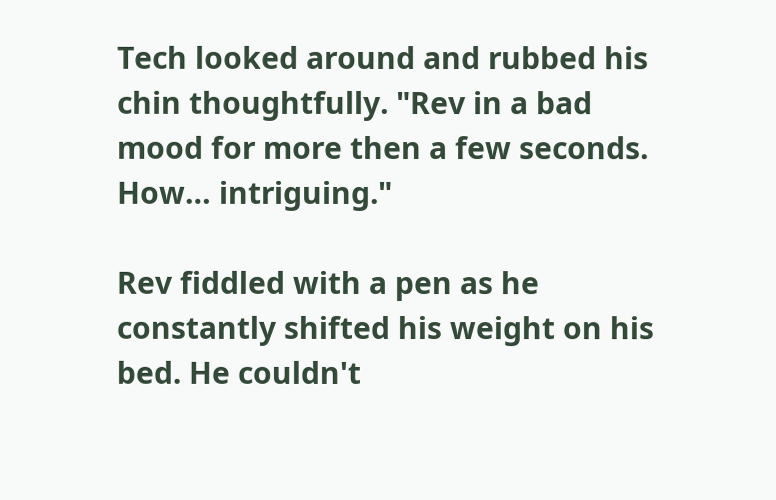Tech looked around and rubbed his chin thoughtfully. "Rev in a bad mood for more then a few seconds. How… intriguing."

Rev fiddled with a pen as he constantly shifted his weight on his bed. He couldn't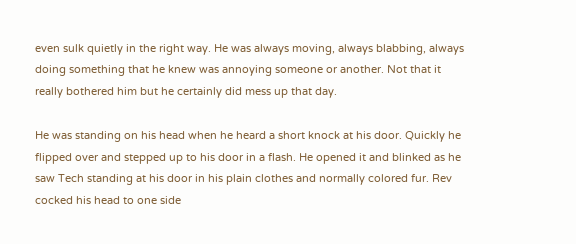even sulk quietly in the right way. He was always moving, always blabbing, always doing something that he knew was annoying someone or another. Not that it really bothered him but he certainly did mess up that day.

He was standing on his head when he heard a short knock at his door. Quickly he flipped over and stepped up to his door in a flash. He opened it and blinked as he saw Tech standing at his door in his plain clothes and normally colored fur. Rev cocked his head to one side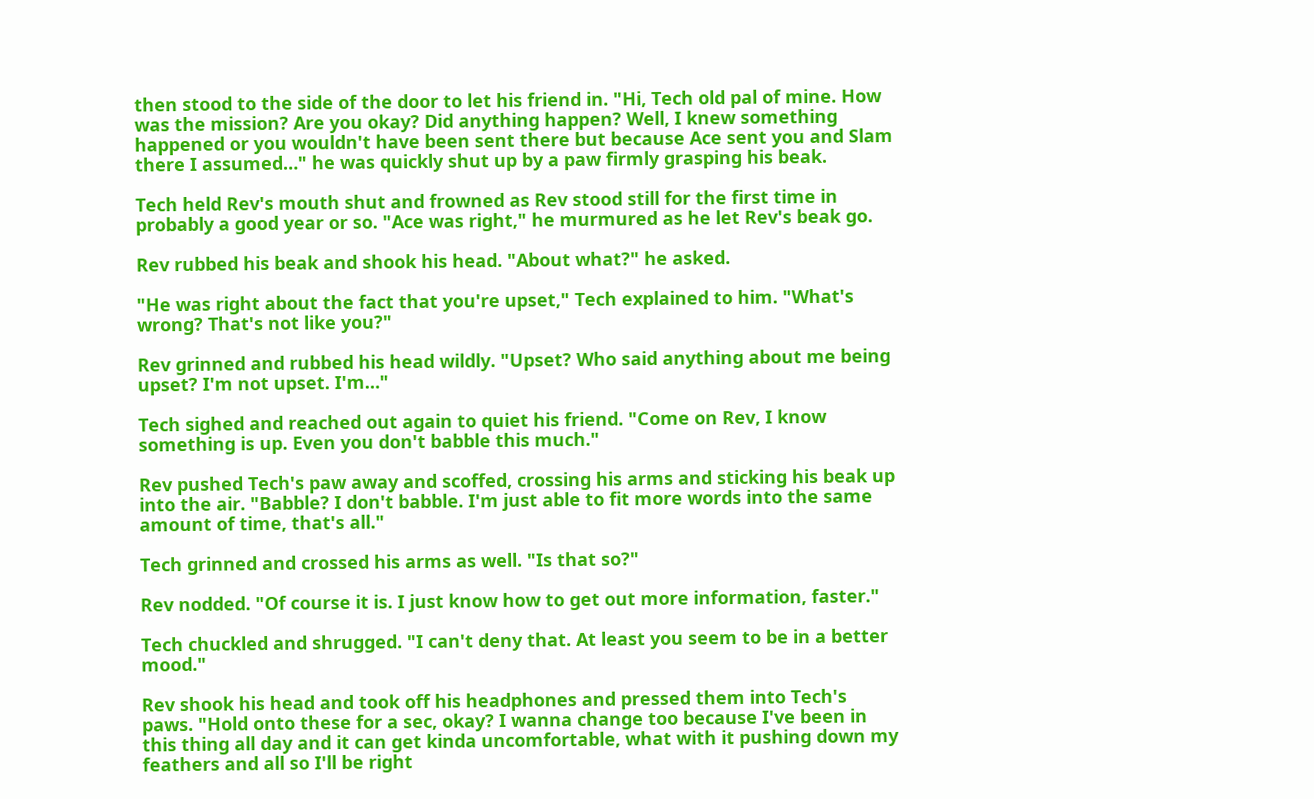then stood to the side of the door to let his friend in. "Hi, Tech old pal of mine. How was the mission? Are you okay? Did anything happen? Well, I knew something happened or you wouldn't have been sent there but because Ace sent you and Slam there I assumed…" he was quickly shut up by a paw firmly grasping his beak.

Tech held Rev's mouth shut and frowned as Rev stood still for the first time in probably a good year or so. "Ace was right," he murmured as he let Rev's beak go.

Rev rubbed his beak and shook his head. "About what?" he asked.

"He was right about the fact that you're upset," Tech explained to him. "What's wrong? That's not like you?"

Rev grinned and rubbed his head wildly. "Upset? Who said anything about me being upset? I'm not upset. I'm…"

Tech sighed and reached out again to quiet his friend. "Come on Rev, I know something is up. Even you don't babble this much."

Rev pushed Tech's paw away and scoffed, crossing his arms and sticking his beak up into the air. "Babble? I don't babble. I'm just able to fit more words into the same amount of time, that's all."

Tech grinned and crossed his arms as well. "Is that so?"

Rev nodded. "Of course it is. I just know how to get out more information, faster."

Tech chuckled and shrugged. "I can't deny that. At least you seem to be in a better mood."

Rev shook his head and took off his headphones and pressed them into Tech's paws. "Hold onto these for a sec, okay? I wanna change too because I've been in this thing all day and it can get kinda uncomfortable, what with it pushing down my feathers and all so I'll be right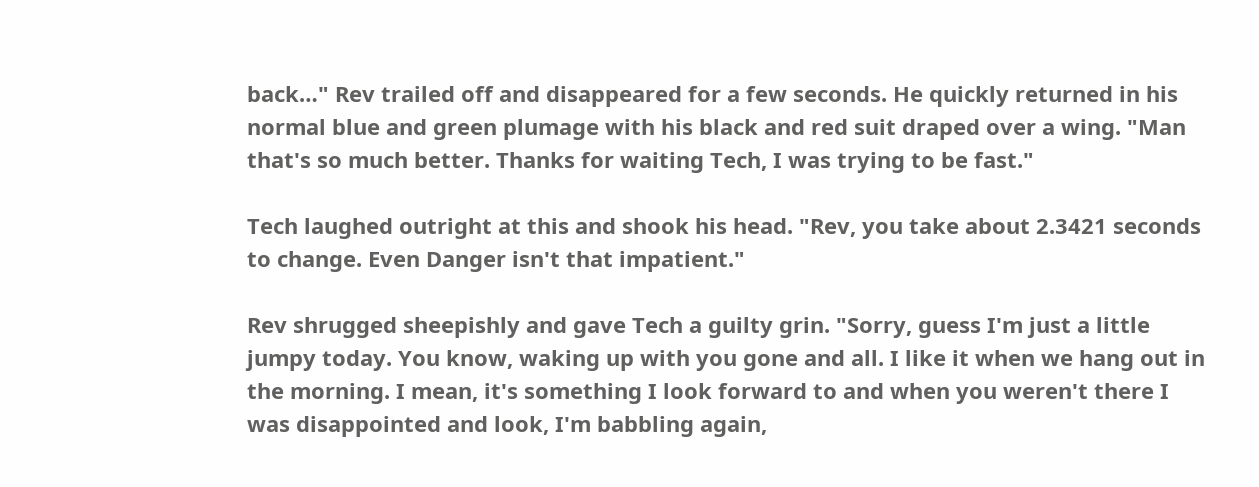back…" Rev trailed off and disappeared for a few seconds. He quickly returned in his normal blue and green plumage with his black and red suit draped over a wing. "Man that's so much better. Thanks for waiting Tech, I was trying to be fast."

Tech laughed outright at this and shook his head. "Rev, you take about 2.3421 seconds to change. Even Danger isn't that impatient."

Rev shrugged sheepishly and gave Tech a guilty grin. "Sorry, guess I'm just a little jumpy today. You know, waking up with you gone and all. I like it when we hang out in the morning. I mean, it's something I look forward to and when you weren't there I was disappointed and look, I'm babbling again,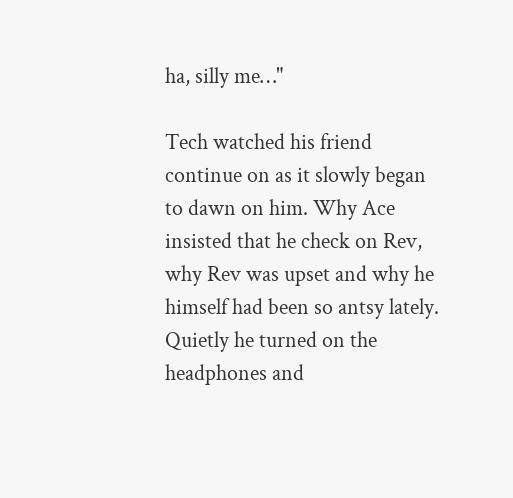ha, silly me…"

Tech watched his friend continue on as it slowly began to dawn on him. Why Ace insisted that he check on Rev, why Rev was upset and why he himself had been so antsy lately. Quietly he turned on the headphones and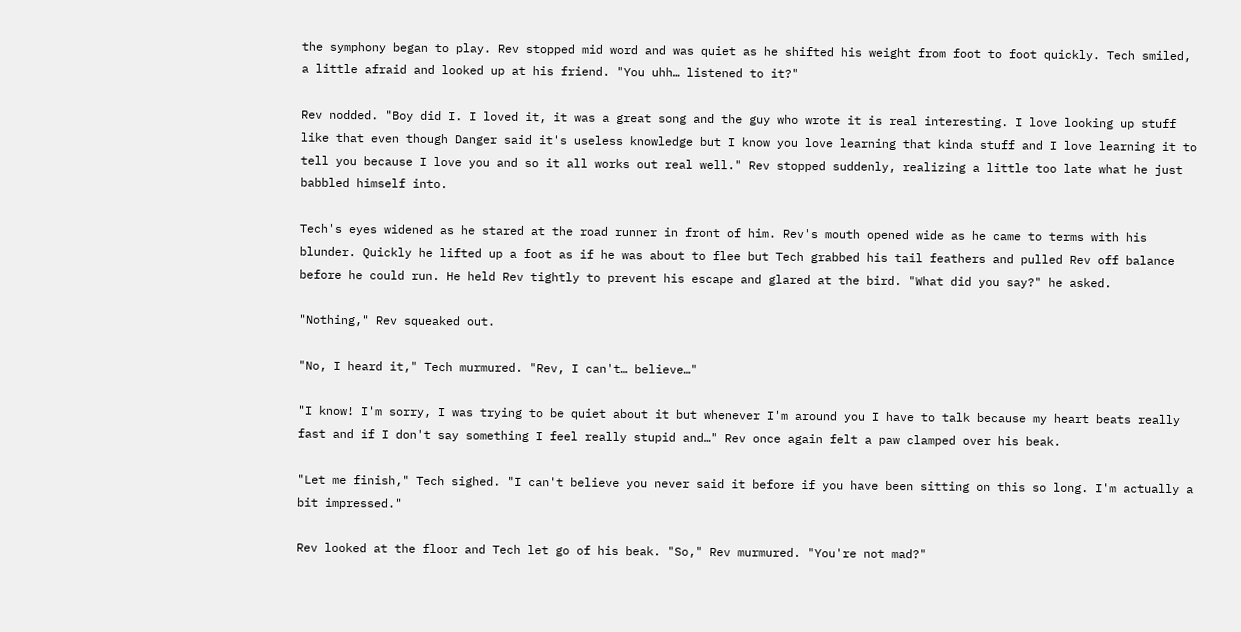the symphony began to play. Rev stopped mid word and was quiet as he shifted his weight from foot to foot quickly. Tech smiled, a little afraid and looked up at his friend. "You uhh… listened to it?"

Rev nodded. "Boy did I. I loved it, it was a great song and the guy who wrote it is real interesting. I love looking up stuff like that even though Danger said it's useless knowledge but I know you love learning that kinda stuff and I love learning it to tell you because I love you and so it all works out real well." Rev stopped suddenly, realizing a little too late what he just babbled himself into.

Tech's eyes widened as he stared at the road runner in front of him. Rev's mouth opened wide as he came to terms with his blunder. Quickly he lifted up a foot as if he was about to flee but Tech grabbed his tail feathers and pulled Rev off balance before he could run. He held Rev tightly to prevent his escape and glared at the bird. "What did you say?" he asked.

"Nothing," Rev squeaked out.

"No, I heard it," Tech murmured. "Rev, I can't… believe…"

"I know! I'm sorry, I was trying to be quiet about it but whenever I'm around you I have to talk because my heart beats really fast and if I don't say something I feel really stupid and…" Rev once again felt a paw clamped over his beak.

"Let me finish," Tech sighed. "I can't believe you never said it before if you have been sitting on this so long. I'm actually a bit impressed."

Rev looked at the floor and Tech let go of his beak. "So," Rev murmured. "You're not mad?"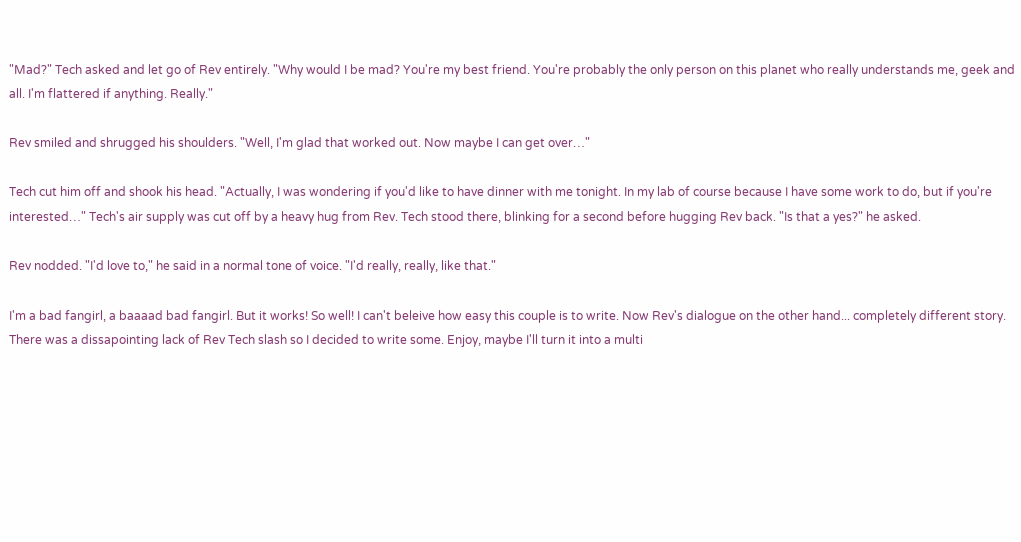"Mad?" Tech asked and let go of Rev entirely. "Why would I be mad? You're my best friend. You're probably the only person on this planet who really understands me, geek and all. I'm flattered if anything. Really."

Rev smiled and shrugged his shoulders. "Well, I'm glad that worked out. Now maybe I can get over…"

Tech cut him off and shook his head. "Actually, I was wondering if you'd like to have dinner with me tonight. In my lab of course because I have some work to do, but if you're interested…" Tech's air supply was cut off by a heavy hug from Rev. Tech stood there, blinking for a second before hugging Rev back. "Is that a yes?" he asked.

Rev nodded. "I'd love to," he said in a normal tone of voice. "I'd really, really, like that."

I'm a bad fangirl, a baaaad bad fangirl. But it works! So well! I can't beleive how easy this couple is to write. Now Rev's dialogue on the other hand... completely different story. There was a dissapointing lack of Rev Tech slash so I decided to write some. Enjoy, maybe I'll turn it into a multi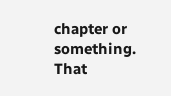chapter or something. That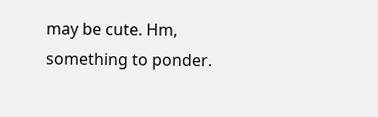may be cute. Hm, something to ponder.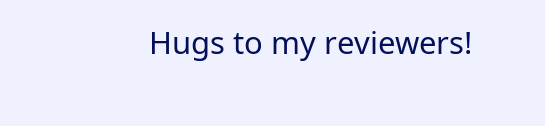Hugs to my reviewers!